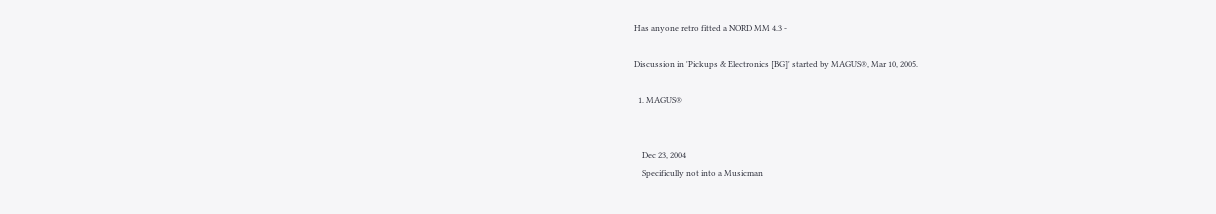Has anyone retro fitted a NORD MM 4.3 -

Discussion in 'Pickups & Electronics [BG]' started by MAGUS®, Mar 10, 2005.

  1. MAGUS®


    Dec 23, 2004
    Specificully not into a Musicman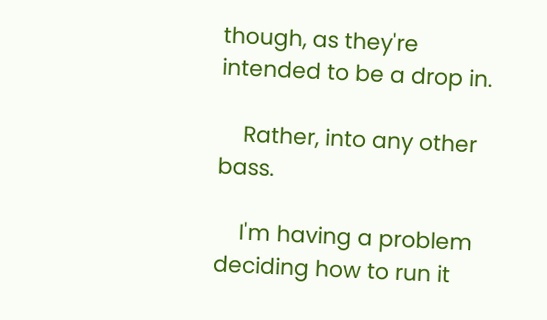though, as they're intended to be a drop in.

    Rather, into any other bass.

    I'm having a problem deciding how to run it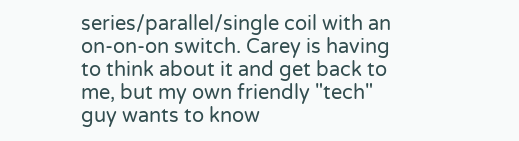series/parallel/single coil with an on-on-on switch. Carey is having to think about it and get back to me, but my own friendly "tech" guy wants to know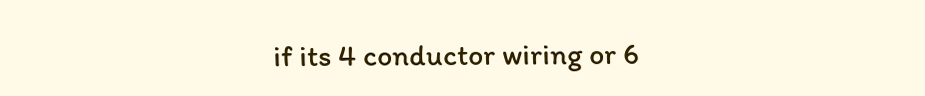if its 4 conductor wiring or 6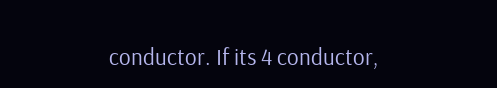conductor. If its 4 conductor,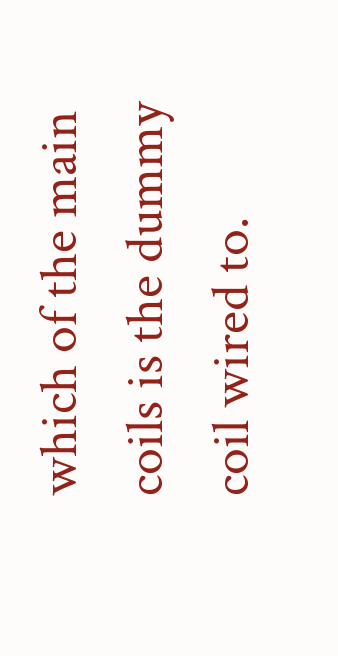which of the main coils is the dummy coil wired to.